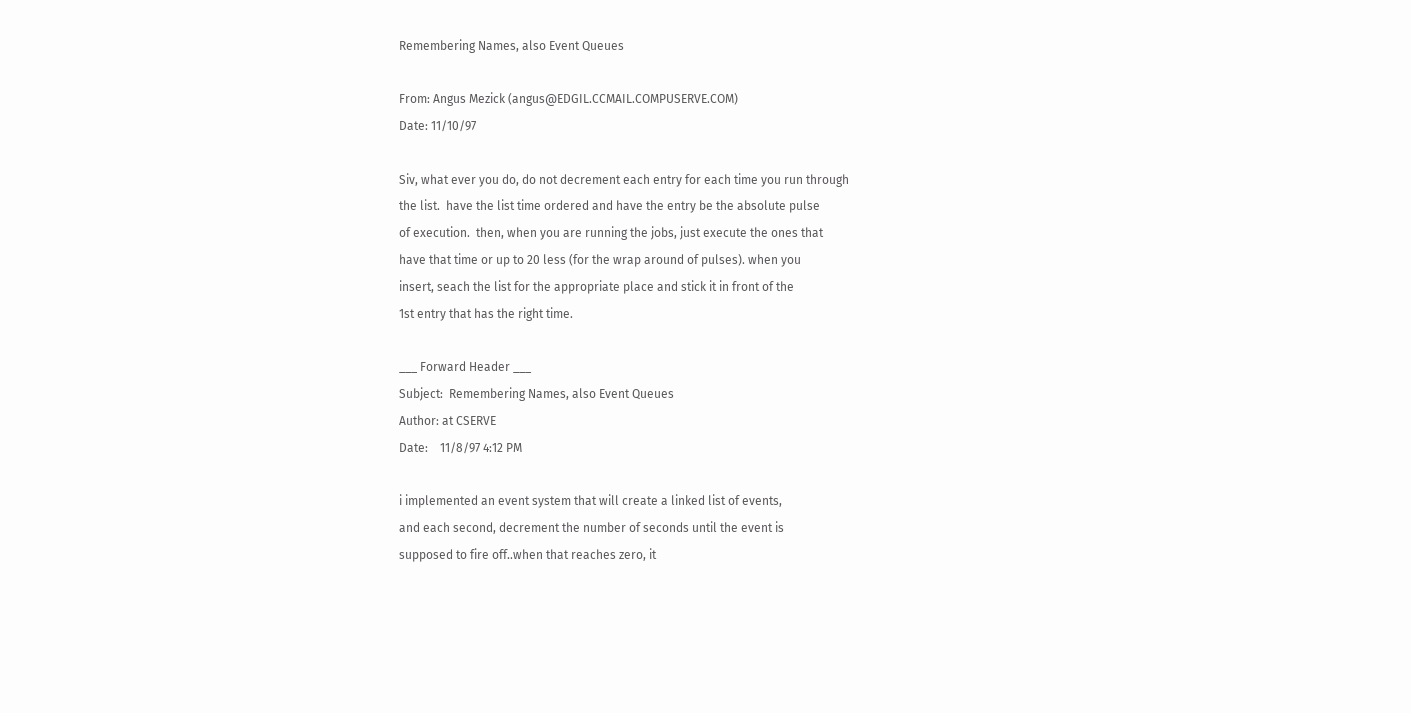Remembering Names, also Event Queues

From: Angus Mezick (angus@EDGIL.CCMAIL.COMPUSERVE.COM)
Date: 11/10/97

Siv, what ever you do, do not decrement each entry for each time you run through
the list.  have the list time ordered and have the entry be the absolute pulse
of execution.  then, when you are running the jobs, just execute the ones that
have that time or up to 20 less (for the wrap around of pulses). when you
insert, seach the list for the appropriate place and stick it in front of the
1st entry that has the right time.

___ Forward Header ___
Subject:  Remembering Names, also Event Queues
Author: at CSERVE
Date:    11/8/97 4:12 PM

i implemented an event system that will create a linked list of events,
and each second, decrement the number of seconds until the event is
supposed to fire off..when that reaches zero, it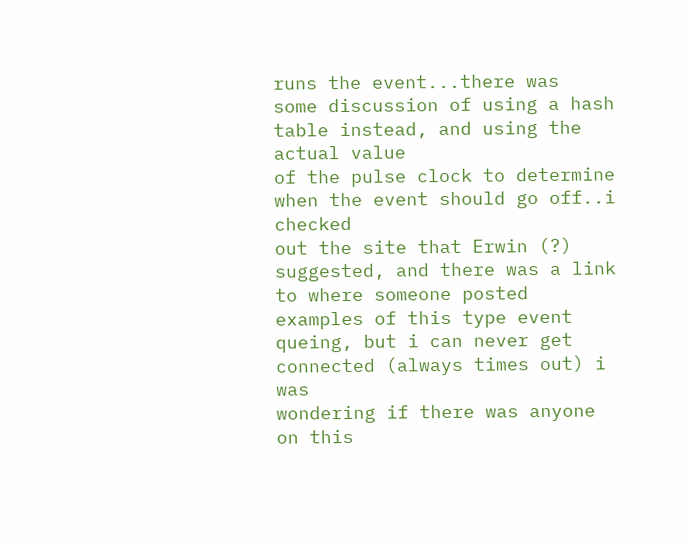runs the event...there was
some discussion of using a hash table instead, and using the actual value
of the pulse clock to determine when the event should go off..i checked
out the site that Erwin (?) suggested, and there was a link to where someone posted examples of this type event
queing, but i can never get connected (always times out) i was
wondering if there was anyone on this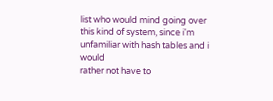list who would mind going over
this kind of system, since i'm unfamiliar with hash tables and i would
rather not have to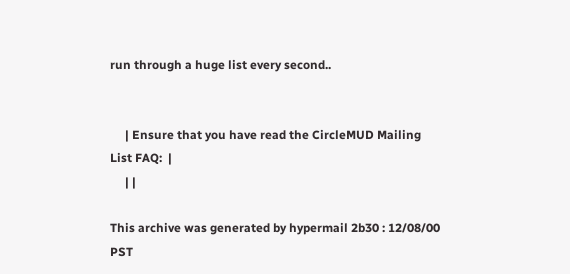run through a huge list every second..


     | Ensure that you have read the CircleMUD Mailing List FAQ:  |
     | |

This archive was generated by hypermail 2b30 : 12/08/00 PST